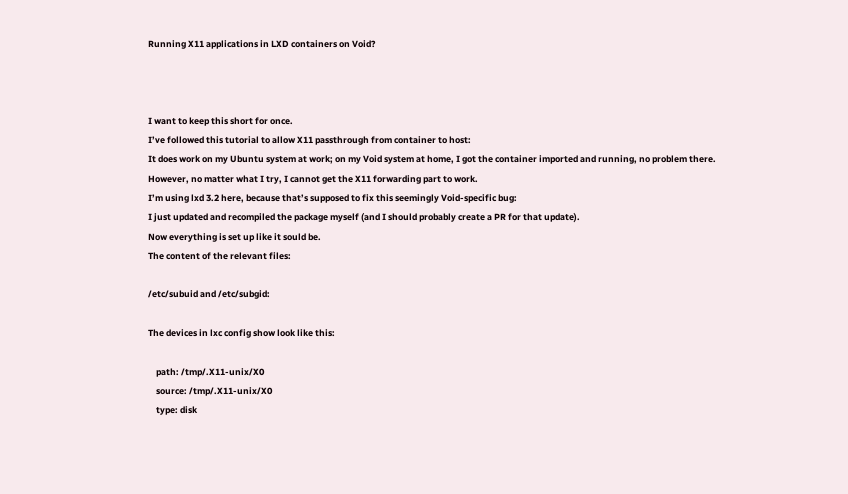Running X11 applications in LXD containers on Void?



I want to keep this short for once.
I’ve followed this tutorial to allow X11 passthrough from container to host:
It does work on my Ubuntu system at work; on my Void system at home, I got the container imported and running, no problem there.
However, no matter what I try, I cannot get the X11 forwarding part to work.
I’m using lxd 3.2 here, because that’s supposed to fix this seemingly Void-specific bug:
I just updated and recompiled the package myself (and I should probably create a PR for that update).
Now everything is set up like it sould be.
The content of the relevant files:

/etc/subuid and /etc/subgid:

The devices in lxc config show look like this:

    path: /tmp/.X11-unix/X0
    source: /tmp/.X11-unix/X0
    type: disk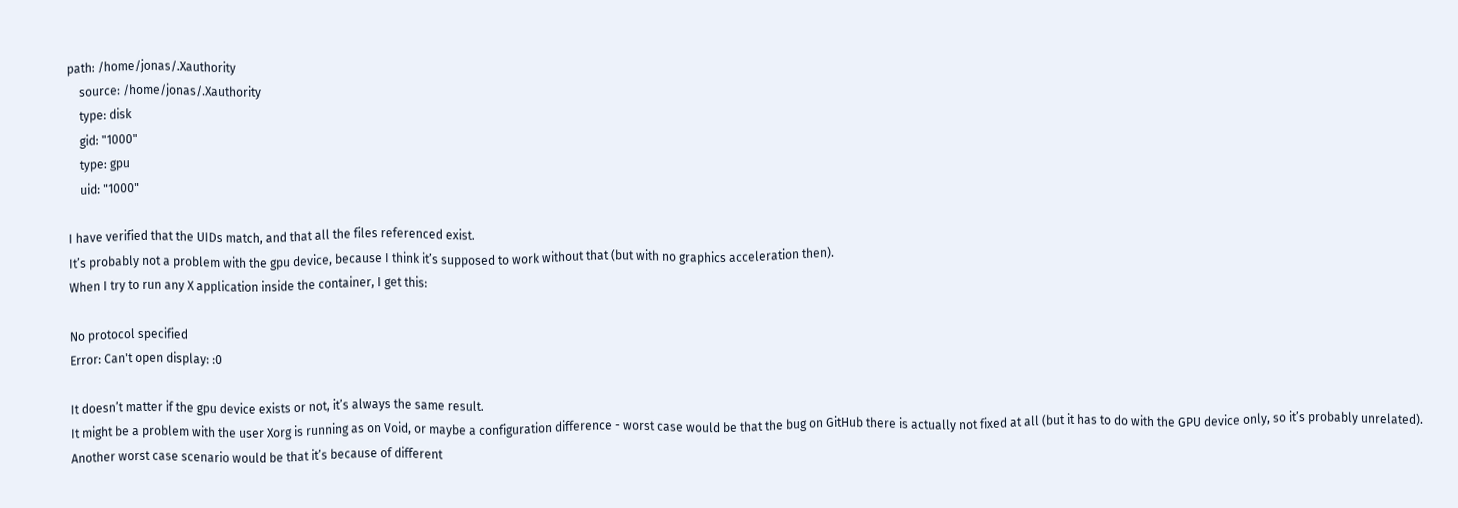path: /home/jonas/.Xauthority
    source: /home/jonas/.Xauthority
    type: disk
    gid: "1000"
    type: gpu
    uid: "1000"

I have verified that the UIDs match, and that all the files referenced exist.
It’s probably not a problem with the gpu device, because I think it’s supposed to work without that (but with no graphics acceleration then).
When I try to run any X application inside the container, I get this:

No protocol specified
Error: Can't open display: :0

It doesn’t matter if the gpu device exists or not, it’s always the same result.
It might be a problem with the user Xorg is running as on Void, or maybe a configuration difference - worst case would be that the bug on GitHub there is actually not fixed at all (but it has to do with the GPU device only, so it’s probably unrelated).
Another worst case scenario would be that it’s because of different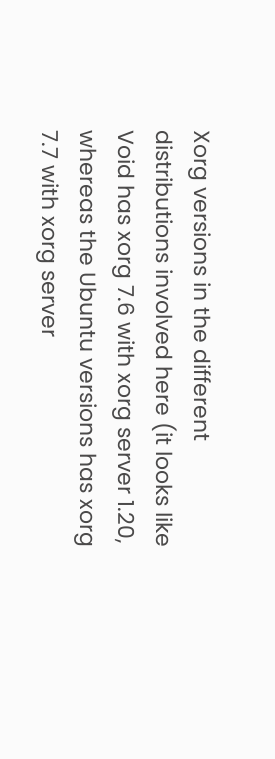Xorg versions in the different distributions involved here (it looks like Void has xorg 7.6 with xorg server 1.20, whereas the Ubuntu versions has xorg 7.7 with xorg server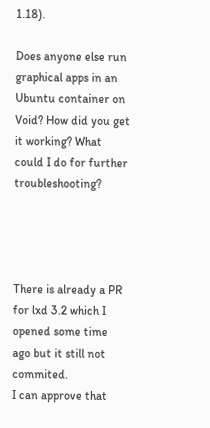1.18).

Does anyone else run graphical apps in an Ubuntu container on Void? How did you get it working? What could I do for further troubleshooting?




There is already a PR for lxd 3.2 which I opened some time ago but it still not commited.
I can approve that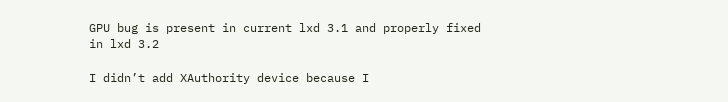GPU bug is present in current lxd 3.1 and properly fixed in lxd 3.2

I didn’t add XAuthority device because I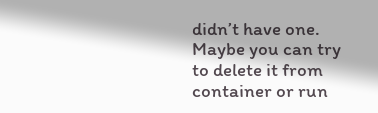didn’t have one. Maybe you can try to delete it from container or run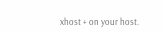xhost + on your host.